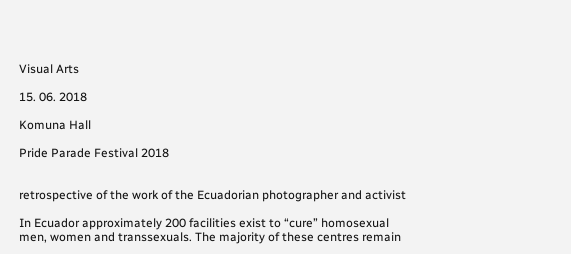Visual Arts

15. 06. 2018

Komuna Hall

Pride Parade Festival 2018


retrospective of the work of the Ecuadorian photographer and activist

In Ecuador approximately 200 facilities exist to “cure” homosexual men, women and transsexuals. The majority of these centres remain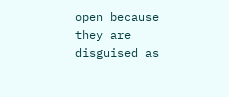open because they are disguised as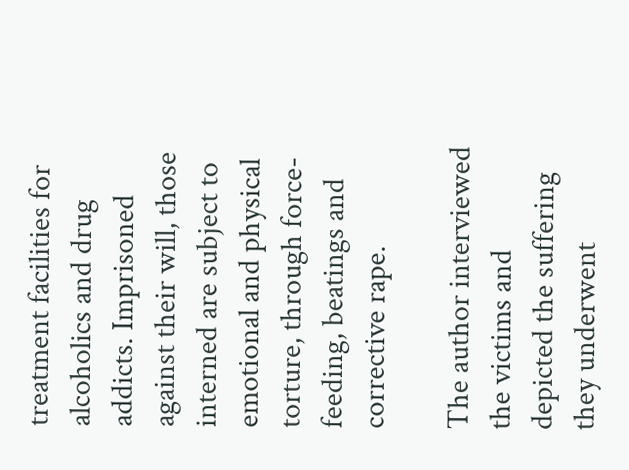treatment facilities for alcoholics and drug addicts. Imprisoned against their will, those interned are subject to emotional and physical torture, through force-feeding, beatings and corrective rape.

The author interviewed the victims and depicted the suffering they underwent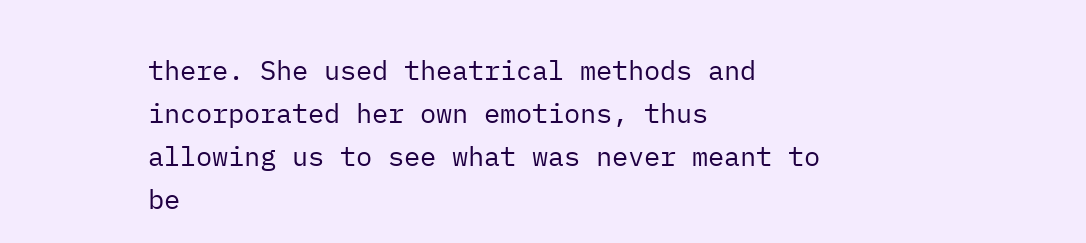there. She used theatrical methods and incorporated her own emotions, thus allowing us to see what was never meant to be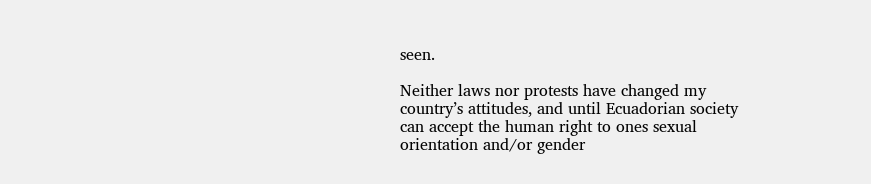seen.

Neither laws nor protests have changed my country’s attitudes, and until Ecuadorian society can accept the human right to ones sexual orientation and/or gender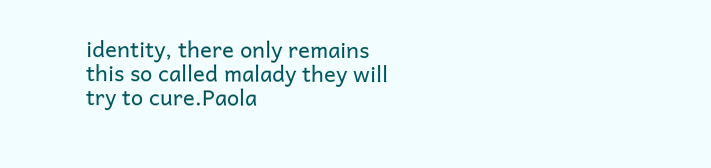identity, there only remains this so called malady they will try to cure.Paola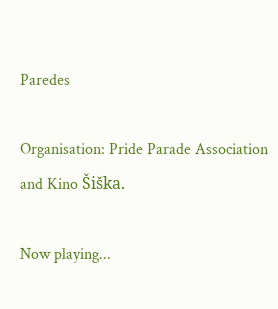Paredes

Organisation: Pride Parade Association and Kino Šiška.

Now playing...